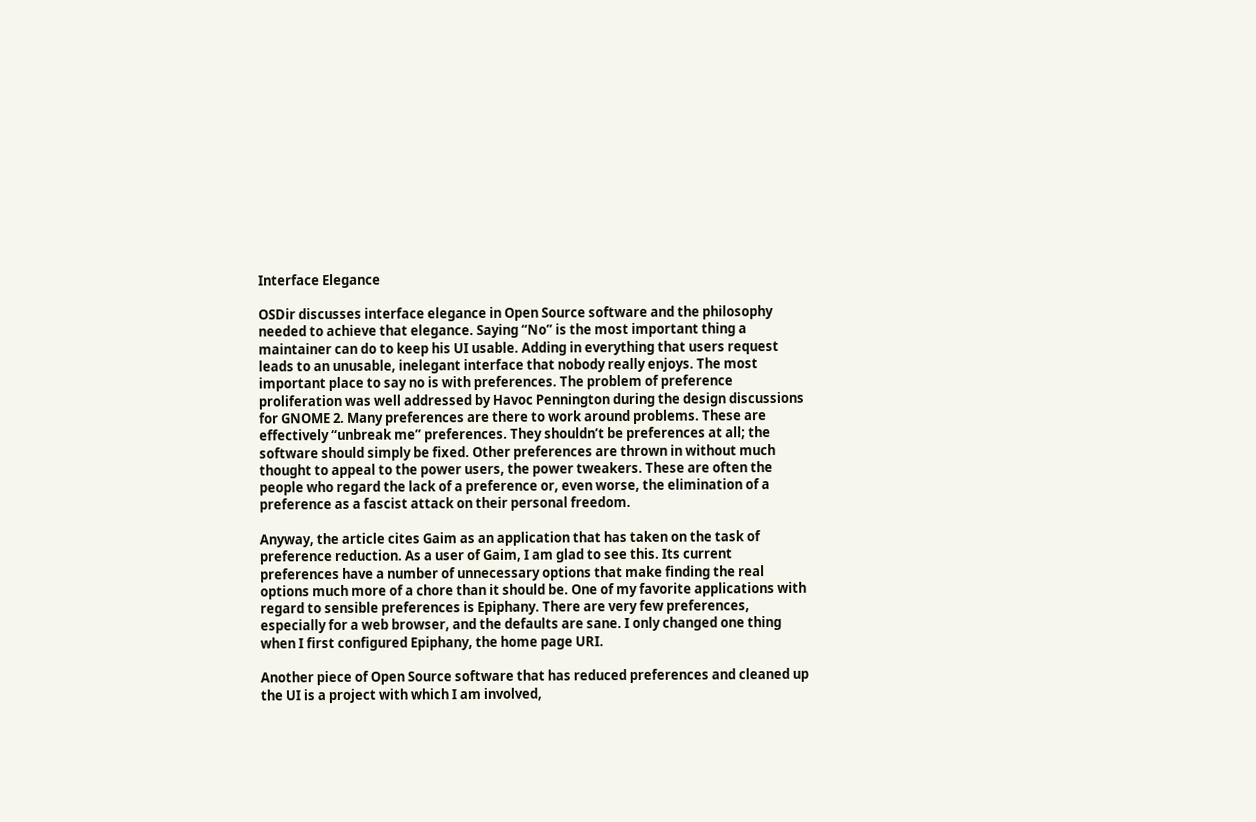Interface Elegance

OSDir discusses interface elegance in Open Source software and the philosophy needed to achieve that elegance. Saying “No” is the most important thing a maintainer can do to keep his UI usable. Adding in everything that users request leads to an unusable, inelegant interface that nobody really enjoys. The most important place to say no is with preferences. The problem of preference proliferation was well addressed by Havoc Pennington during the design discussions for GNOME 2. Many preferences are there to work around problems. These are effectively “unbreak me” preferences. They shouldn’t be preferences at all; the software should simply be fixed. Other preferences are thrown in without much thought to appeal to the power users, the power tweakers. These are often the people who regard the lack of a preference or, even worse, the elimination of a preference as a fascist attack on their personal freedom.

Anyway, the article cites Gaim as an application that has taken on the task of preference reduction. As a user of Gaim, I am glad to see this. Its current preferences have a number of unnecessary options that make finding the real options much more of a chore than it should be. One of my favorite applications with regard to sensible preferences is Epiphany. There are very few preferences, especially for a web browser, and the defaults are sane. I only changed one thing when I first configured Epiphany, the home page URI.

Another piece of Open Source software that has reduced preferences and cleaned up the UI is a project with which I am involved,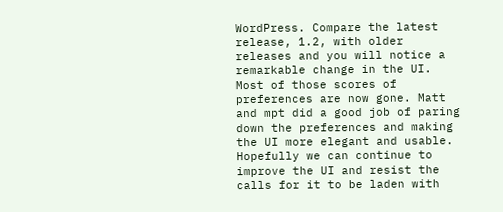WordPress. Compare the latest release, 1.2, with older releases and you will notice a remarkable change in the UI. Most of those scores of preferences are now gone. Matt and mpt did a good job of paring down the preferences and making the UI more elegant and usable. Hopefully we can continue to improve the UI and resist the calls for it to be laden with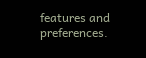features and preferences.